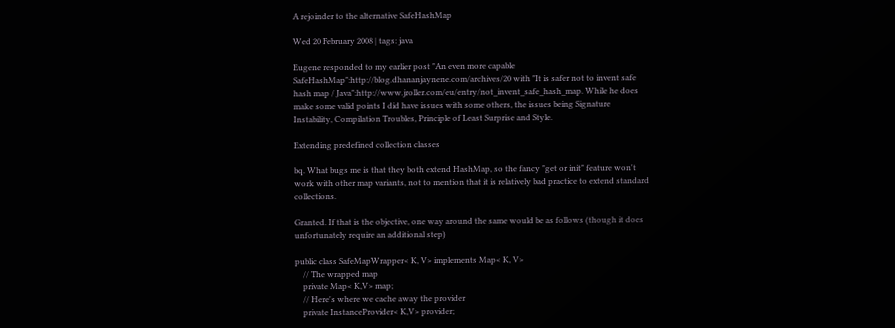A rejoinder to the alternative SafeHashMap

Wed 20 February 2008 | tags: java

Eugene responded to my earlier post "An even more capable SafeHashMap":http://blog.dhananjaynene.com/archives/20 with "It is safer not to invent safe hash map / Java":http://www.jroller.com/eu/entry/not_invent_safe_hash_map. While he does make some valid points I did have issues with some others, the issues being Signature Instability, Compilation Troubles, Principle of Least Surprise and Style.

Extending predefined collection classes

bq. What bugs me is that they both extend HashMap, so the fancy "get or init" feature won't work with other map variants, not to mention that it is relatively bad practice to extend standard collections.

Granted. If that is the objective, one way around the same would be as follows (though it does unfortunately require an additional step)

public class SafeMapWrapper< K, V> implements Map< K, V>
    // The wrapped map
    private Map< K,V> map;
    // Here's where we cache away the provider
    private InstanceProvider< K,V> provider;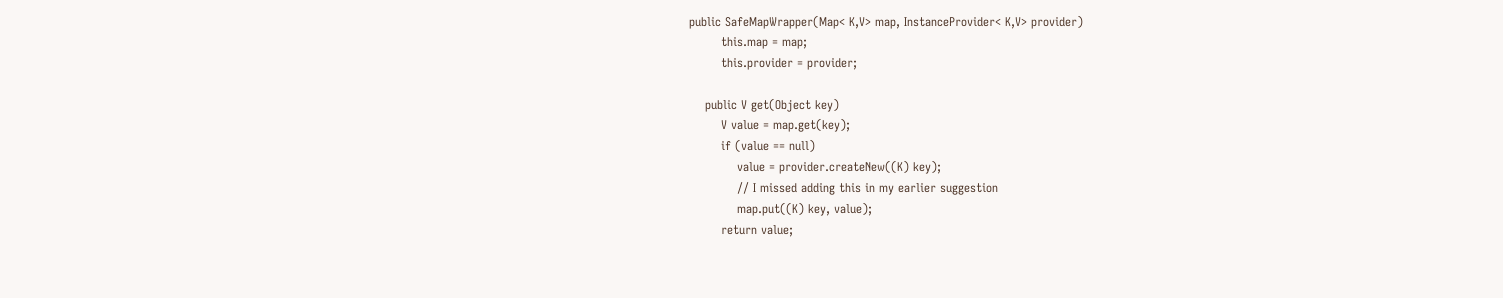public SafeMapWrapper(Map< K,V> map, InstanceProvider< K,V> provider)
        this.map = map;
        this.provider = provider;

    public V get(Object key)
        V value = map.get(key);
        if (value == null)
            value = provider.createNew((K) key);
            // I missed adding this in my earlier suggestion
            map.put((K) key, value);
        return value;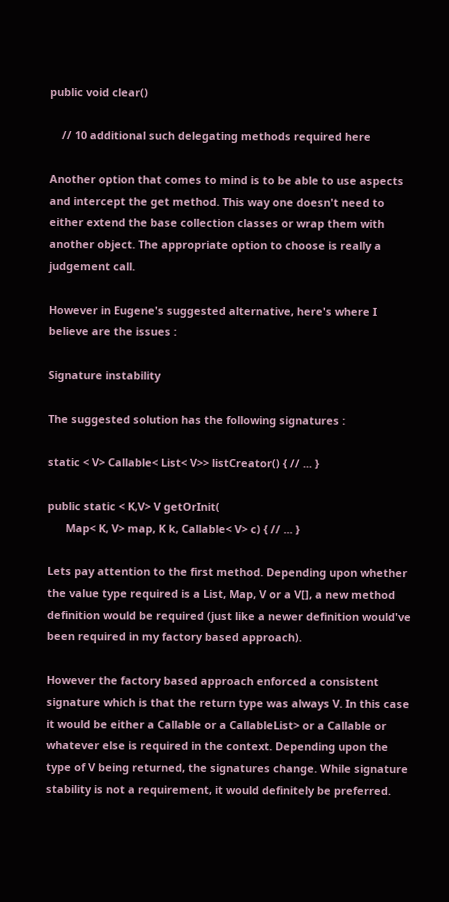public void clear()

    // 10 additional such delegating methods required here

Another option that comes to mind is to be able to use aspects and intercept the get method. This way one doesn't need to either extend the base collection classes or wrap them with another object. The appropriate option to choose is really a judgement call.

However in Eugene's suggested alternative, here's where I believe are the issues :

Signature instability

The suggested solution has the following signatures :

static < V> Callable< List< V>> listCreator() { // ... }

public static < K,V> V getOrInit(
      Map< K, V> map, K k, Callable< V> c) { // ... }

Lets pay attention to the first method. Depending upon whether the value type required is a List, Map, V or a V[], a new method definition would be required (just like a newer definition would've been required in my factory based approach).

However the factory based approach enforced a consistent signature which is that the return type was always V. In this case it would be either a Callable or a CallableList> or a Callable or whatever else is required in the context. Depending upon the type of V being returned, the signatures change. While signature stability is not a requirement, it would definitely be preferred.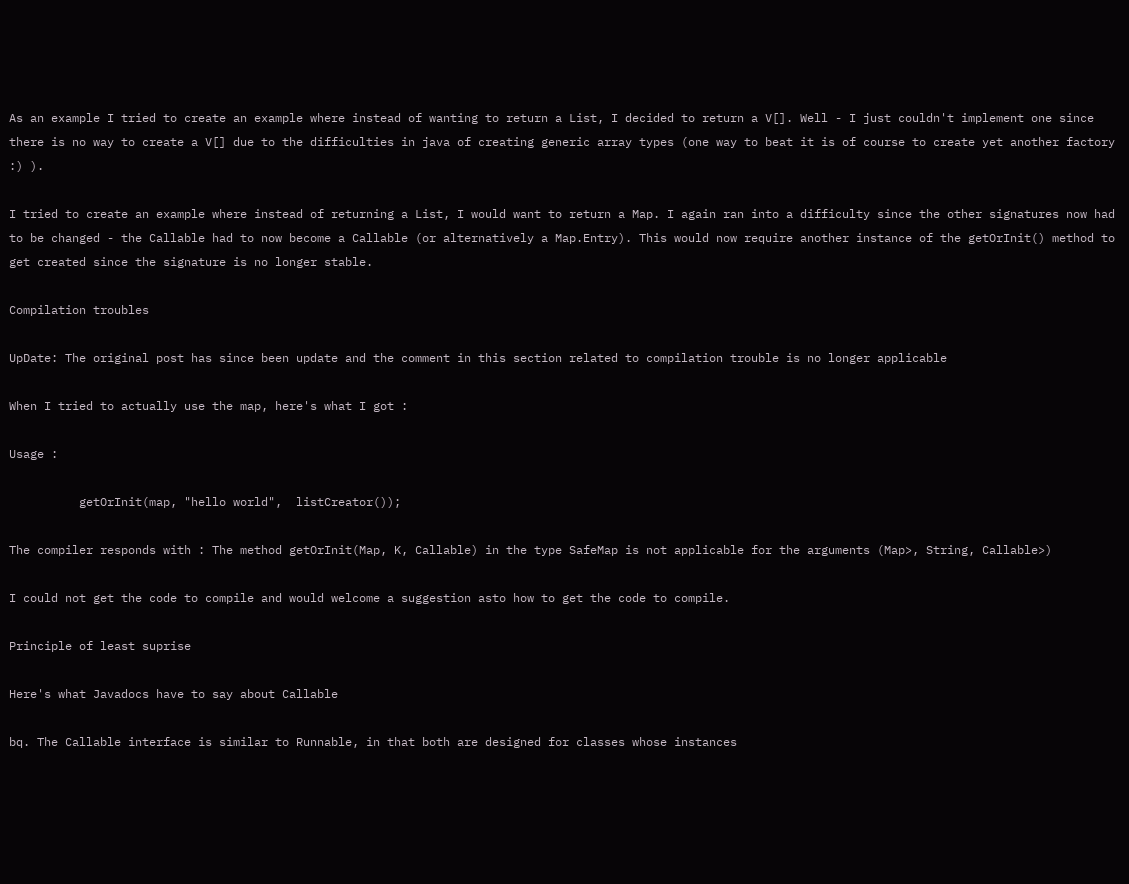As an example I tried to create an example where instead of wanting to return a List, I decided to return a V[]. Well - I just couldn't implement one since there is no way to create a V[] due to the difficulties in java of creating generic array types (one way to beat it is of course to create yet another factory :) ).

I tried to create an example where instead of returning a List, I would want to return a Map. I again ran into a difficulty since the other signatures now had to be changed - the Callable had to now become a Callable (or alternatively a Map.Entry). This would now require another instance of the getOrInit() method to get created since the signature is no longer stable.

Compilation troubles

UpDate: The original post has since been update and the comment in this section related to compilation trouble is no longer applicable

When I tried to actually use the map, here's what I got :

Usage :

          getOrInit(map, "hello world",  listCreator());

The compiler responds with : The method getOrInit(Map, K, Callable) in the type SafeMap is not applicable for the arguments (Map>, String, Callable>)

I could not get the code to compile and would welcome a suggestion asto how to get the code to compile.

Principle of least suprise

Here's what Javadocs have to say about Callable

bq. The Callable interface is similar to Runnable, in that both are designed for classes whose instances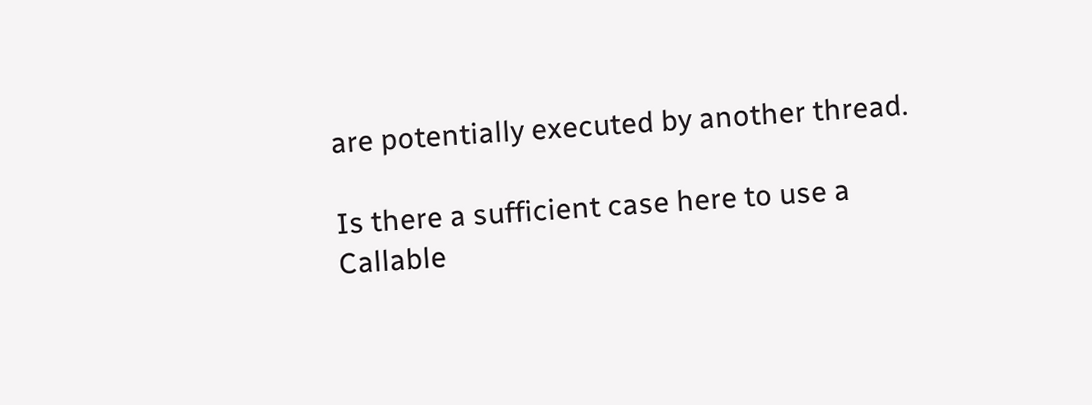are potentially executed by another thread.

Is there a sufficient case here to use a Callable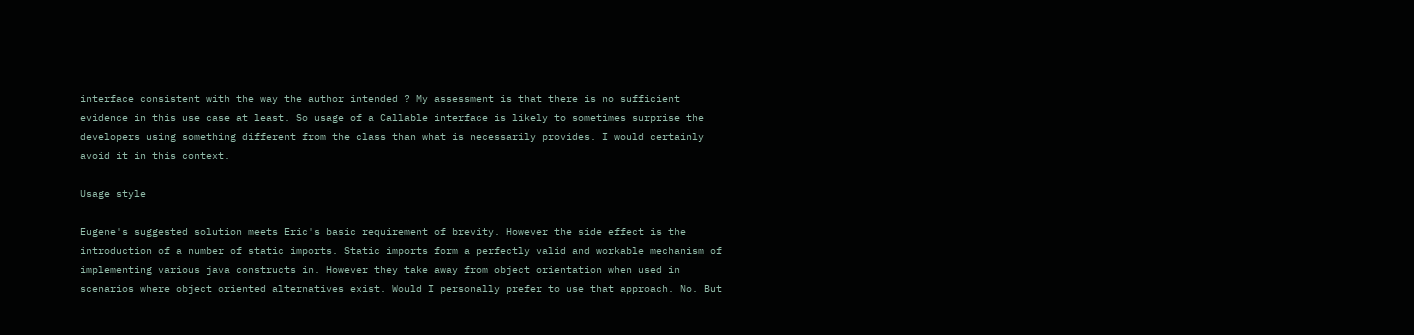interface consistent with the way the author intended ? My assessment is that there is no sufficient evidence in this use case at least. So usage of a Callable interface is likely to sometimes surprise the developers using something different from the class than what is necessarily provides. I would certainly avoid it in this context.

Usage style

Eugene's suggested solution meets Eric's basic requirement of brevity. However the side effect is the introduction of a number of static imports. Static imports form a perfectly valid and workable mechanism of implementing various java constructs in. However they take away from object orientation when used in scenarios where object oriented alternatives exist. Would I personally prefer to use that approach. No. But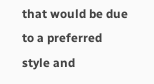that would be due to a preferred style and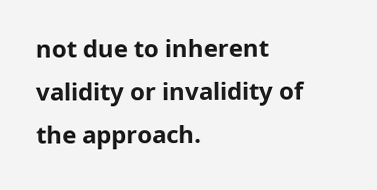not due to inherent validity or invalidity of the approach.